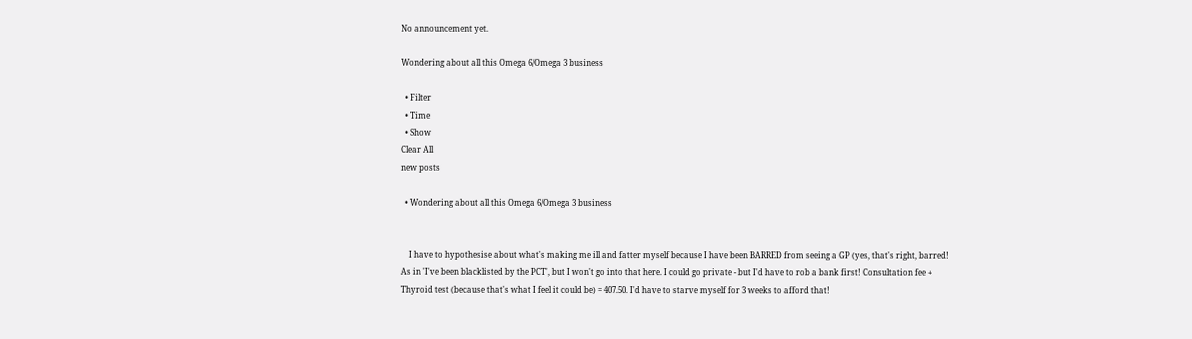No announcement yet.

Wondering about all this Omega 6/Omega 3 business

  • Filter
  • Time
  • Show
Clear All
new posts

  • Wondering about all this Omega 6/Omega 3 business


    I have to hypothesise about what's making me ill and fatter myself because I have been BARRED from seeing a GP (yes, that's right, barred! As in 'I've been blacklisted by the PCT', but I won't go into that here. I could go private - but I'd have to rob a bank first! Consultation fee + Thyroid test (because that's what I feel it could be) = 407.50. I'd have to starve myself for 3 weeks to afford that!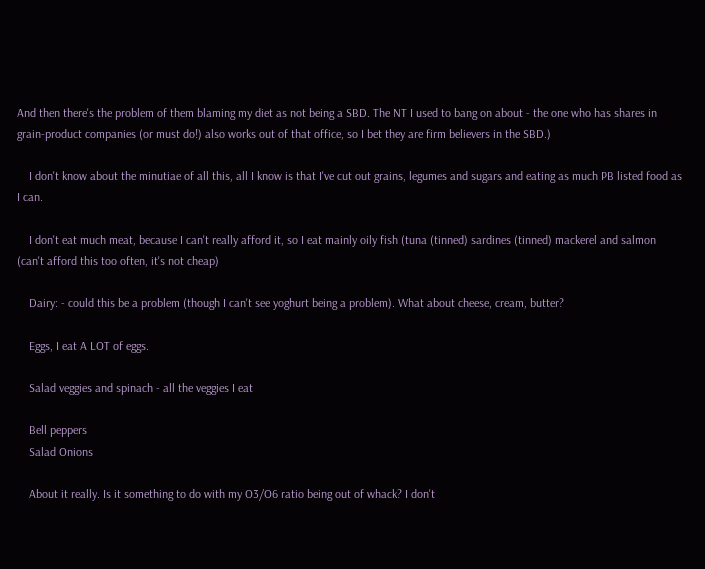And then there's the problem of them blaming my diet as not being a SBD. The NT I used to bang on about - the one who has shares in grain-product companies (or must do!) also works out of that office, so I bet they are firm believers in the SBD.)

    I don't know about the minutiae of all this, all I know is that I've cut out grains, legumes and sugars and eating as much PB listed food as I can.

    I don't eat much meat, because I can't really afford it, so I eat mainly oily fish (tuna (tinned) sardines (tinned) mackerel and salmon (can't afford this too often, it's not cheap)

    Dairy: - could this be a problem (though I can't see yoghurt being a problem). What about cheese, cream, butter?

    Eggs, I eat A LOT of eggs.

    Salad veggies and spinach - all the veggies I eat

    Bell peppers
    Salad Onions

    About it really. Is it something to do with my O3/O6 ratio being out of whack? I don't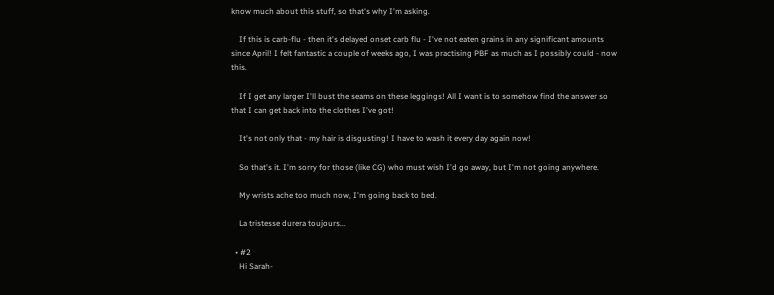know much about this stuff, so that's why I'm asking.

    If this is carb-flu - then it's delayed onset carb flu - I've not eaten grains in any significant amounts since April! I felt fantastic a couple of weeks ago, I was practising PBF as much as I possibly could - now this.

    If I get any larger I'll bust the seams on these leggings! All I want is to somehow find the answer so that I can get back into the clothes I've got!

    It's not only that - my hair is disgusting! I have to wash it every day again now!

    So that's it. I'm sorry for those (like CG) who must wish I'd go away, but I'm not going anywhere.

    My wrists ache too much now, I'm going back to bed.

    La tristesse durera toujours...

  • #2
    Hi Sarah-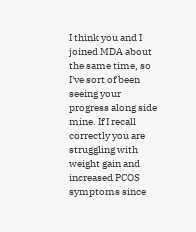I think you and I joined MDA about the same time, so I've sort of been seeing your progress along side mine. If I recall correctly you are struggling with weight gain and increased PCOS symptoms since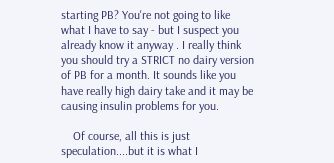starting PB? You're not going to like what I have to say - but I suspect you already know it anyway . I really think you should try a STRICT no dairy version of PB for a month. It sounds like you have really high dairy take and it may be causing insulin problems for you.

    Of course, all this is just speculation....but it is what I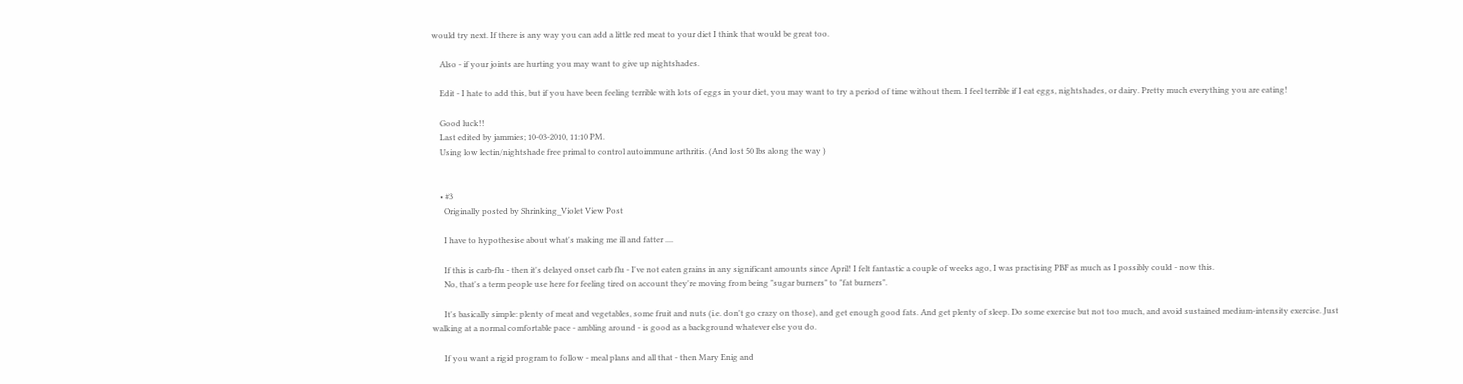would try next. If there is any way you can add a little red meat to your diet I think that would be great too.

    Also - if your joints are hurting you may want to give up nightshades.

    Edit - I hate to add this, but if you have been feeling terrible with lots of eggs in your diet, you may want to try a period of time without them. I feel terrible if I eat eggs, nightshades, or dairy. Pretty much everything you are eating!

    Good luck!!
    Last edited by jammies; 10-03-2010, 11:10 PM.
    Using low lectin/nightshade free primal to control autoimmune arthritis. (And lost 50 lbs along the way )


    • #3
      Originally posted by Shrinking_Violet View Post

      I have to hypothesise about what's making me ill and fatter ....

      If this is carb-flu - then it's delayed onset carb flu - I've not eaten grains in any significant amounts since April! I felt fantastic a couple of weeks ago, I was practising PBF as much as I possibly could - now this.
      No, that's a term people use here for feeling tired on account they're moving from being "sugar burners" to "fat burners".

      It's basically simple: plenty of meat and vegetables, some fruit and nuts (i.e. don't go crazy on those), and get enough good fats. And get plenty of sleep. Do some exercise but not too much, and avoid sustained medium-intensity exercise. Just walking at a normal comfortable pace - ambling around - is good as a background whatever else you do.

      If you want a rigid program to follow - meal plans and all that - then Mary Enig and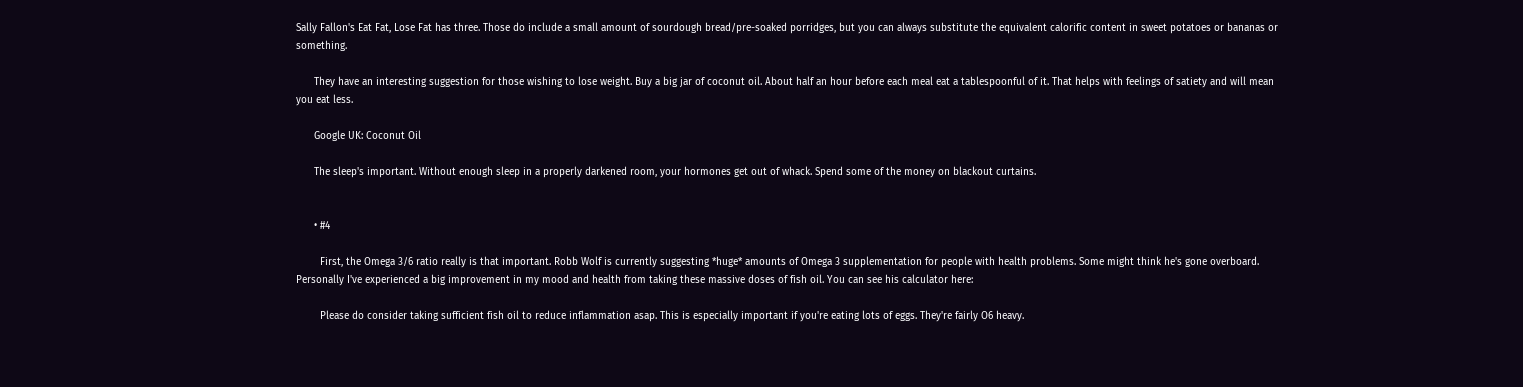Sally Fallon's Eat Fat, Lose Fat has three. Those do include a small amount of sourdough bread/pre-soaked porridges, but you can always substitute the equivalent calorific content in sweet potatoes or bananas or something.

      They have an interesting suggestion for those wishing to lose weight. Buy a big jar of coconut oil. About half an hour before each meal eat a tablespoonful of it. That helps with feelings of satiety and will mean you eat less.

      Google UK: Coconut Oil

      The sleep's important. Without enough sleep in a properly darkened room, your hormones get out of whack. Spend some of the money on blackout curtains.


      • #4

        First, the Omega 3/6 ratio really is that important. Robb Wolf is currently suggesting *huge* amounts of Omega 3 supplementation for people with health problems. Some might think he's gone overboard. Personally I've experienced a big improvement in my mood and health from taking these massive doses of fish oil. You can see his calculator here:

        Please do consider taking sufficient fish oil to reduce inflammation asap. This is especially important if you're eating lots of eggs. They're fairly O6 heavy.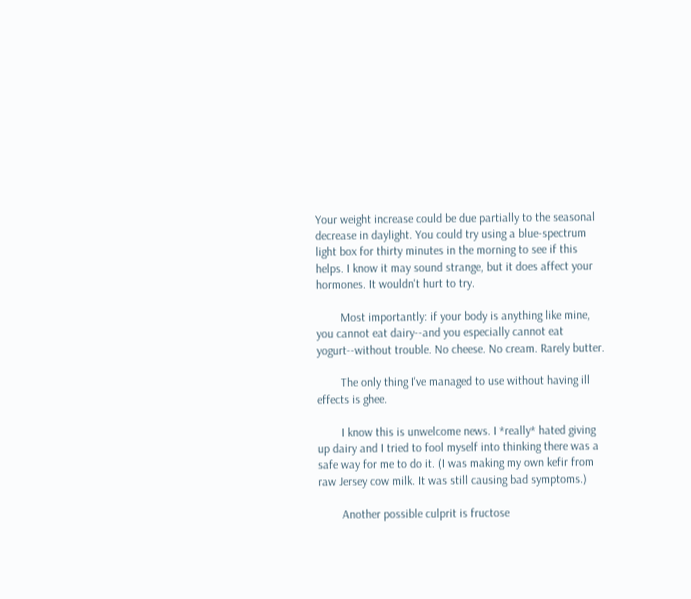Your weight increase could be due partially to the seasonal decrease in daylight. You could try using a blue-spectrum light box for thirty minutes in the morning to see if this helps. I know it may sound strange, but it does affect your hormones. It wouldn't hurt to try.

        Most importantly: if your body is anything like mine, you cannot eat dairy--and you especially cannot eat yogurt--without trouble. No cheese. No cream. Rarely butter.

        The only thing I've managed to use without having ill effects is ghee.

        I know this is unwelcome news. I *really* hated giving up dairy and I tried to fool myself into thinking there was a safe way for me to do it. (I was making my own kefir from raw Jersey cow milk. It was still causing bad symptoms.)

        Another possible culprit is fructose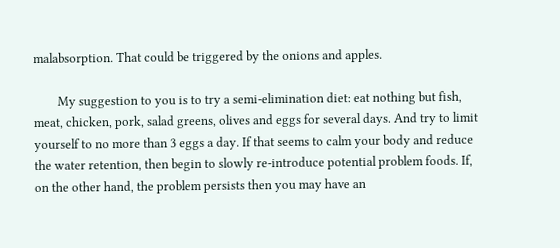malabsorption. That could be triggered by the onions and apples.

        My suggestion to you is to try a semi-elimination diet: eat nothing but fish, meat, chicken, pork, salad greens, olives and eggs for several days. And try to limit yourself to no more than 3 eggs a day. If that seems to calm your body and reduce the water retention, then begin to slowly re-introduce potential problem foods. If, on the other hand, the problem persists then you may have an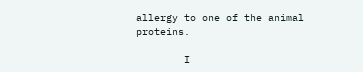allergy to one of the animal proteins.

        I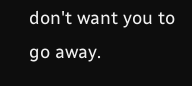don't want you to go away.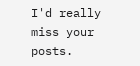I'd really miss your posts.